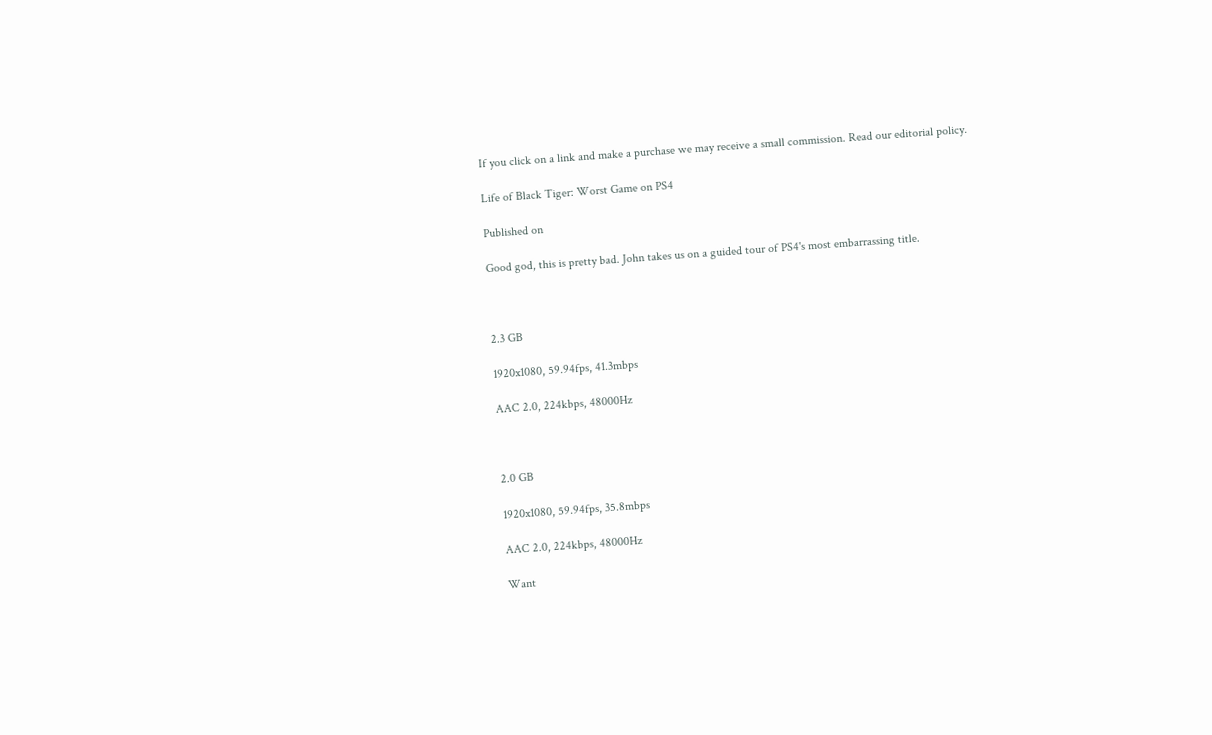If you click on a link and make a purchase we may receive a small commission. Read our editorial policy.

Life of Black Tiger: Worst Game on PS4

Published on

Good god, this is pretty bad. John takes us on a guided tour of PS4's most embarrassing title.



2.3 GB

1920x1080, 59.94fps, 41.3mbps

AAC 2.0, 224kbps, 48000Hz



2.0 GB

1920x1080, 59.94fps, 35.8mbps

AAC 2.0, 224kbps, 48000Hz

Want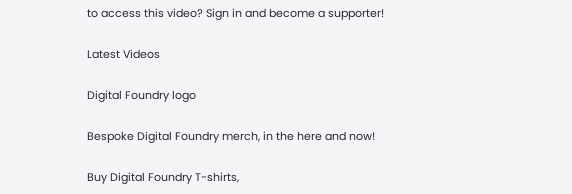to access this video? Sign in and become a supporter!

Latest Videos

Digital Foundry logo

Bespoke Digital Foundry merch, in the here and now!

Buy Digital Foundry T-shirts,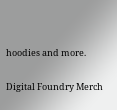hoodies and more.

Digital Foundry Merch